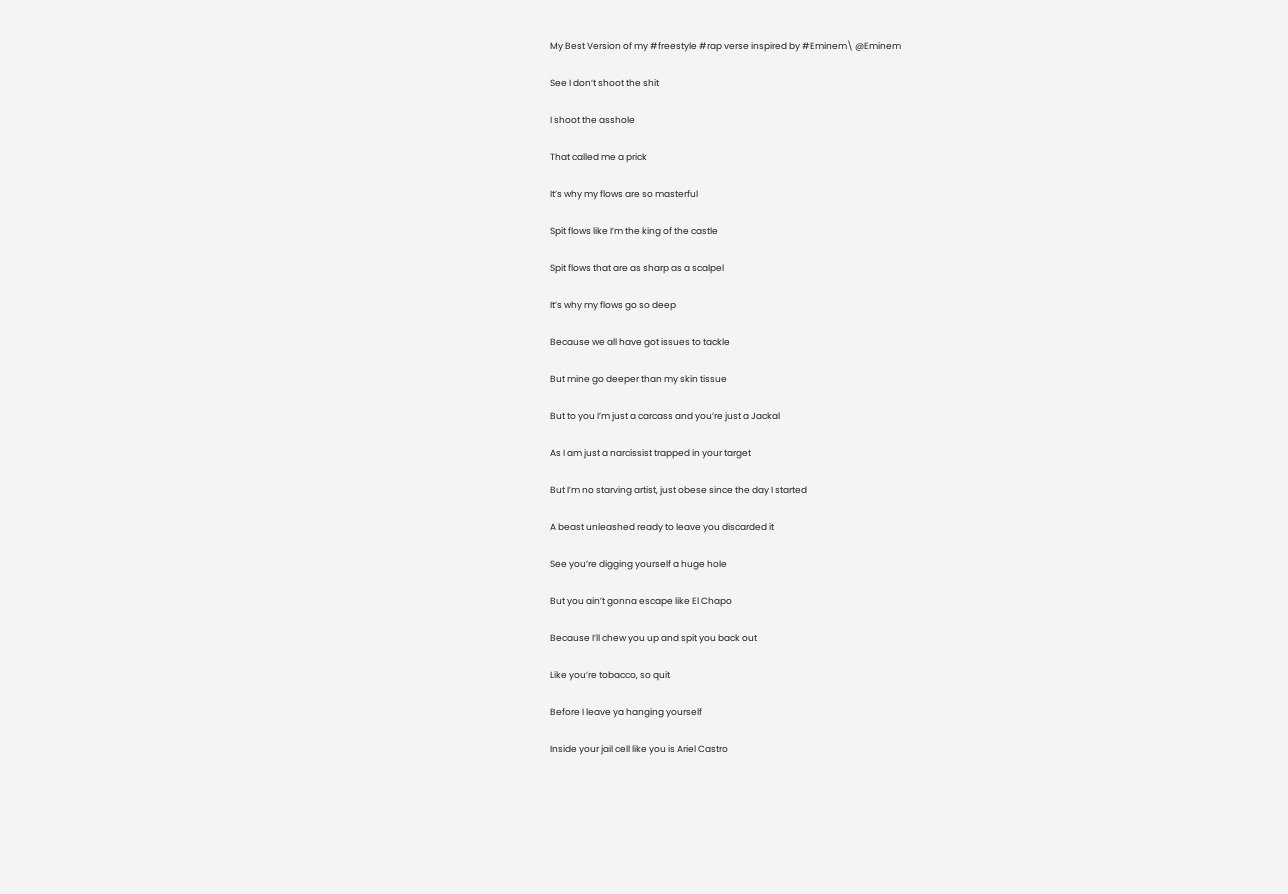My Best Version of my #freestyle #rap verse inspired by #Eminem\ @Eminem

See I don’t shoot the shit

I shoot the asshole

That called me a prick

It’s why my flows are so masterful

Spit flows like I’m the king of the castle

Spit flows that are as sharp as a scalpel

It’s why my flows go so deep

Because we all have got issues to tackle

But mine go deeper than my skin tissue

But to you I’m just a carcass and you’re just a Jackal

As I am just a narcissist trapped in your target

But I’m no starving artist, just obese since the day I started

A beast unleashed ready to leave you discarded it

See you’re digging yourself a huge hole

But you ain’t gonna escape like El Chapo

Because I’ll chew you up and spit you back out

Like you’re tobacco, so quit

Before I leave ya hanging yourself

Inside your jail cell like you is Ariel Castro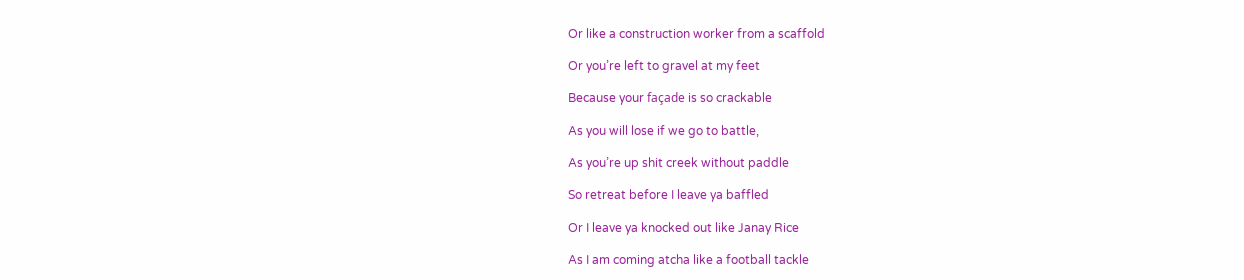Or like a construction worker from a scaffold

Or you’re left to gravel at my feet

Because your façade is so crackable

As you will lose if we go to battle,

As you’re up shit creek without paddle

So retreat before I leave ya baffled

Or I leave ya knocked out like Janay Rice

As I am coming atcha like a football tackle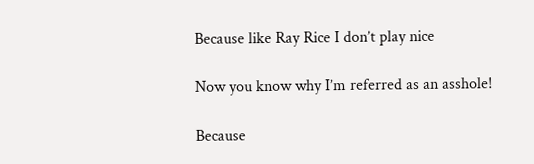Because like Ray Rice I don’t play nice

Now you know why I’m referred as an asshole!

Because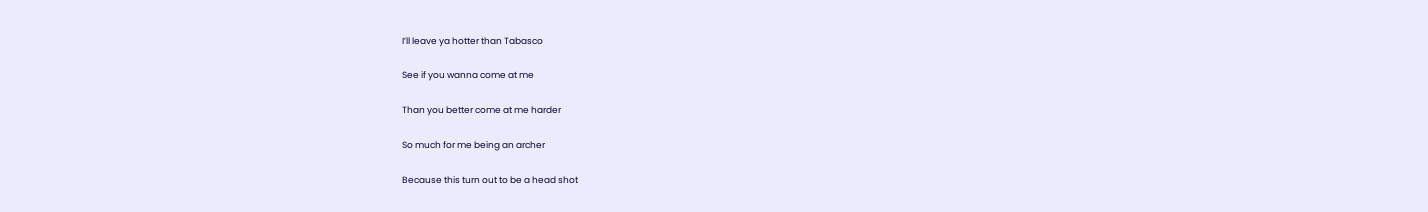I’ll leave ya hotter than Tabasco

See if you wanna come at me

Than you better come at me harder

So much for me being an archer

Because this turn out to be a head shot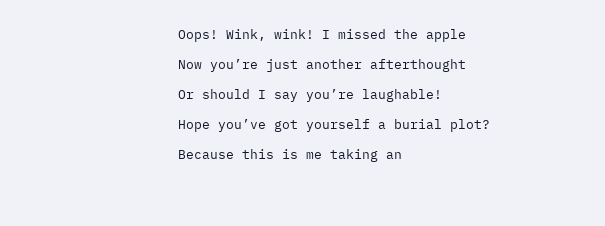Oops! Wink, wink! I missed the apple

Now you’re just another afterthought

Or should I say you’re laughable!

Hope you’ve got yourself a burial plot?

Because this is me taking an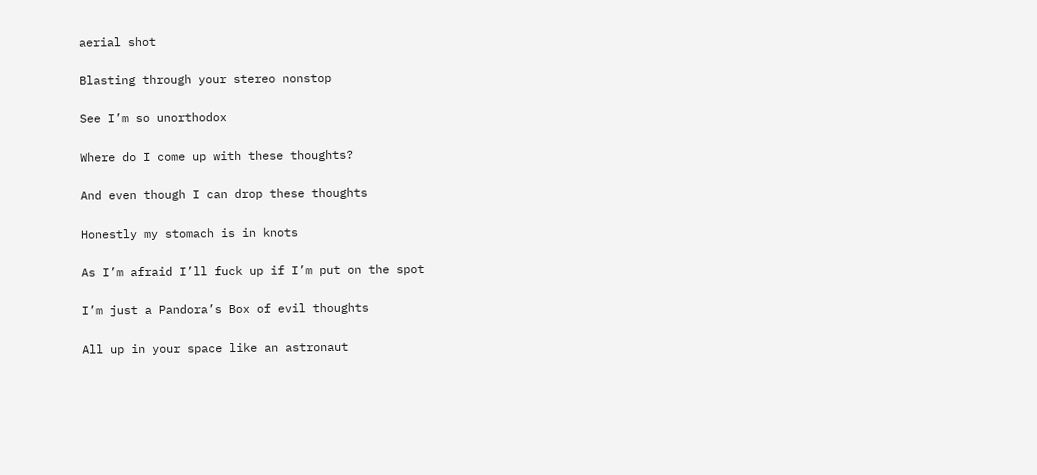aerial shot

Blasting through your stereo nonstop

See I’m so unorthodox

Where do I come up with these thoughts?

And even though I can drop these thoughts

Honestly my stomach is in knots

As I’m afraid I’ll fuck up if I’m put on the spot

I’m just a Pandora’s Box of evil thoughts

All up in your space like an astronaut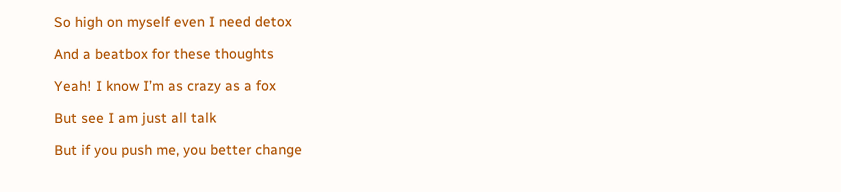So high on myself even I need detox

And a beatbox for these thoughts

Yeah! I know I’m as crazy as a fox

But see I am just all talk

But if you push me, you better change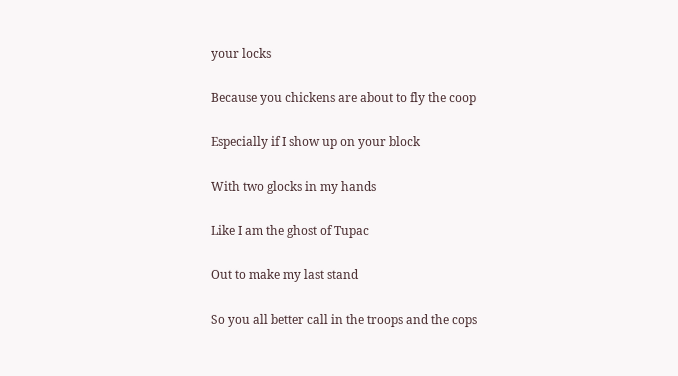your locks

Because you chickens are about to fly the coop

Especially if I show up on your block

With two glocks in my hands

Like I am the ghost of Tupac

Out to make my last stand

So you all better call in the troops and the cops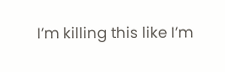I’m killing this like I’m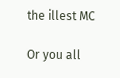the illest MC

Or you all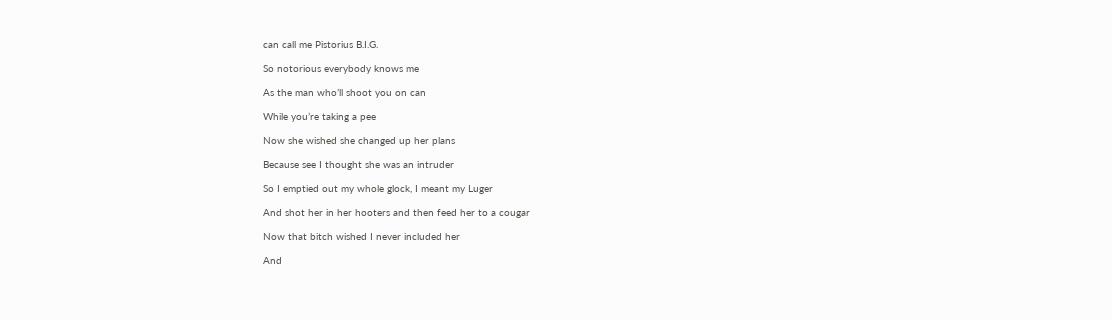can call me Pistorius B.I.G.

So notorious everybody knows me

As the man who’ll shoot you on can

While you’re taking a pee

Now she wished she changed up her plans

Because see I thought she was an intruder

So I emptied out my whole glock, I meant my Luger

And shot her in her hooters and then feed her to a cougar

Now that bitch wished I never included her

And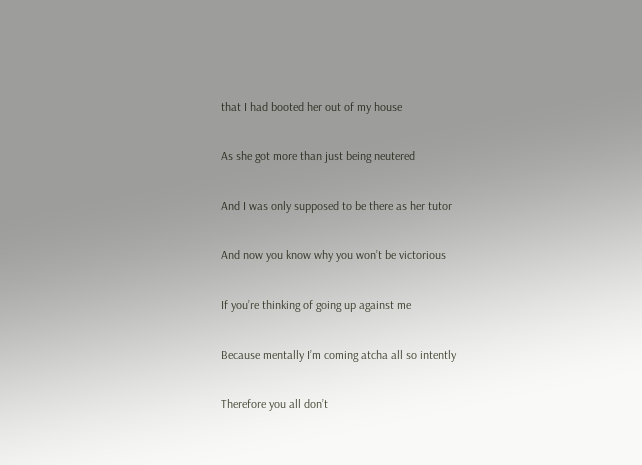that I had booted her out of my house

As she got more than just being neutered

And I was only supposed to be there as her tutor

And now you know why you won’t be victorious

If you’re thinking of going up against me

Because mentally I’m coming atcha all so intently

Therefore you all don’t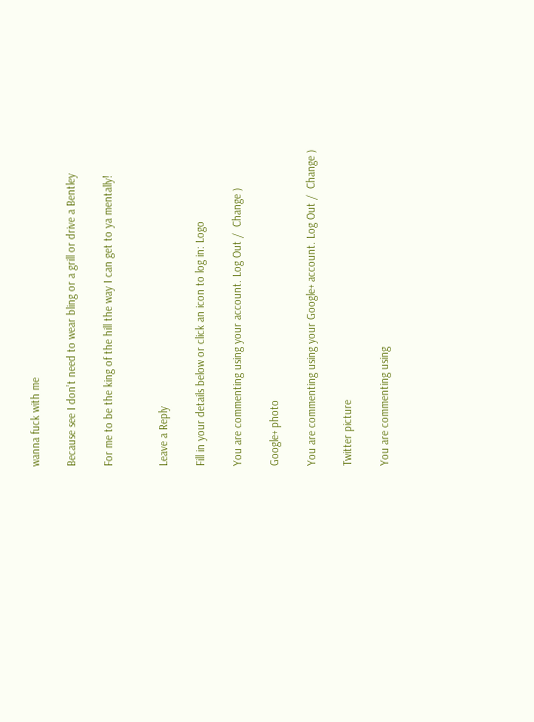wanna fuck with me

Because see I don’t need to wear bling or a grill or drive a Bentley

For me to be the king of the hill the way I can get to ya mentally!


Leave a Reply

Fill in your details below or click an icon to log in: Logo

You are commenting using your account. Log Out /  Change )

Google+ photo

You are commenting using your Google+ account. Log Out /  Change )

Twitter picture

You are commenting using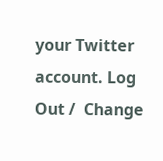your Twitter account. Log Out /  Change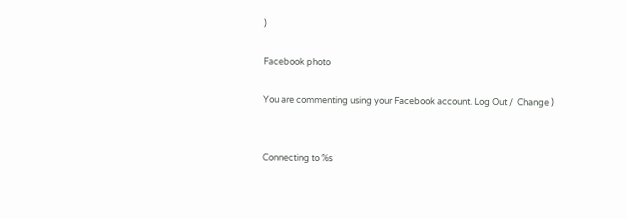)

Facebook photo

You are commenting using your Facebook account. Log Out /  Change )


Connecting to %s